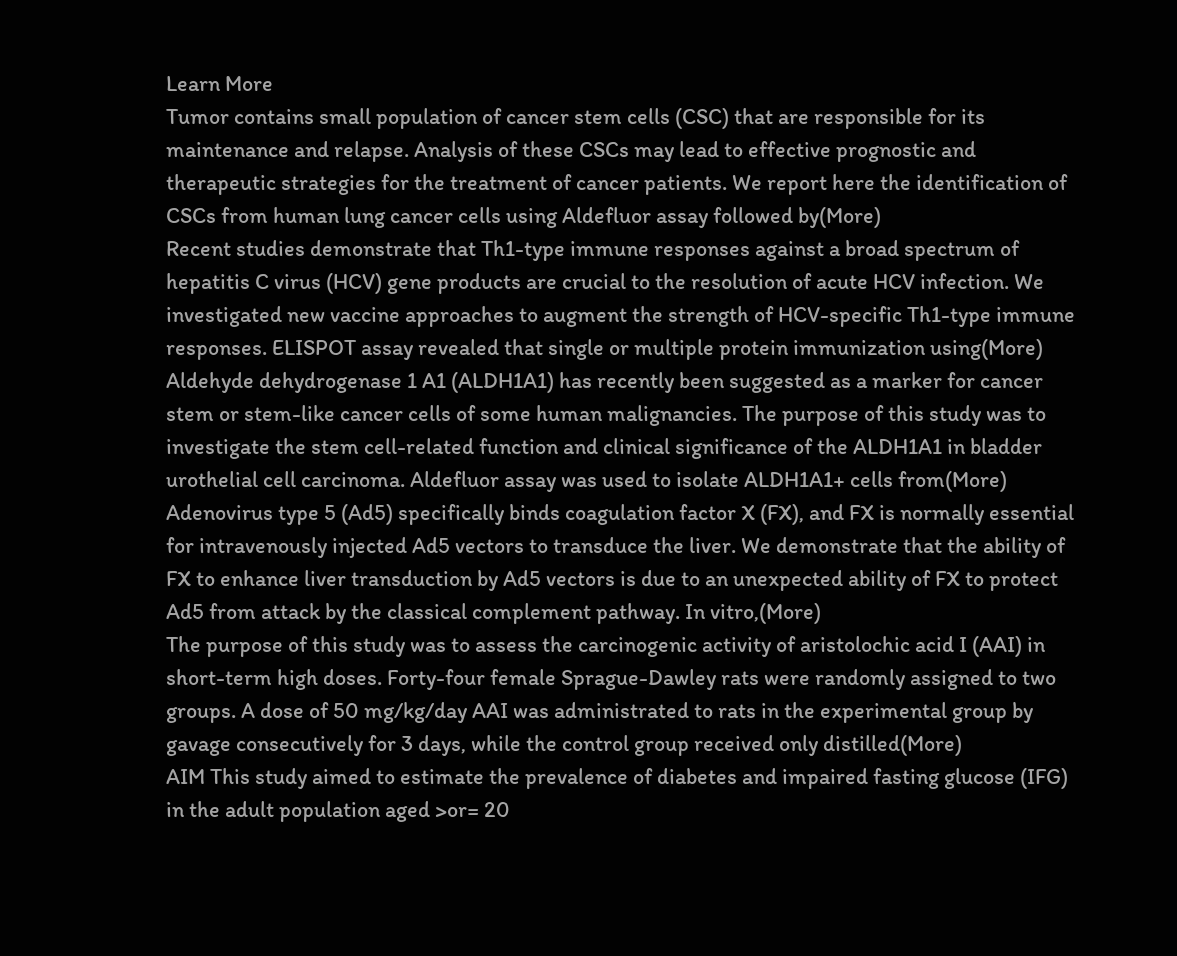Learn More
Tumor contains small population of cancer stem cells (CSC) that are responsible for its maintenance and relapse. Analysis of these CSCs may lead to effective prognostic and therapeutic strategies for the treatment of cancer patients. We report here the identification of CSCs from human lung cancer cells using Aldefluor assay followed by(More)
Recent studies demonstrate that Th1-type immune responses against a broad spectrum of hepatitis C virus (HCV) gene products are crucial to the resolution of acute HCV infection. We investigated new vaccine approaches to augment the strength of HCV-specific Th1-type immune responses. ELISPOT assay revealed that single or multiple protein immunization using(More)
Aldehyde dehydrogenase 1 A1 (ALDH1A1) has recently been suggested as a marker for cancer stem or stem-like cancer cells of some human malignancies. The purpose of this study was to investigate the stem cell-related function and clinical significance of the ALDH1A1 in bladder urothelial cell carcinoma. Aldefluor assay was used to isolate ALDH1A1+ cells from(More)
Adenovirus type 5 (Ad5) specifically binds coagulation factor X (FX), and FX is normally essential for intravenously injected Ad5 vectors to transduce the liver. We demonstrate that the ability of FX to enhance liver transduction by Ad5 vectors is due to an unexpected ability of FX to protect Ad5 from attack by the classical complement pathway. In vitro,(More)
The purpose of this study was to assess the carcinogenic activity of aristolochic acid I (AAI) in short-term high doses. Forty-four female Sprague-Dawley rats were randomly assigned to two groups. A dose of 50 mg/kg/day AAI was administrated to rats in the experimental group by gavage consecutively for 3 days, while the control group received only distilled(More)
AIM This study aimed to estimate the prevalence of diabetes and impaired fasting glucose (IFG) in the adult population aged >or= 20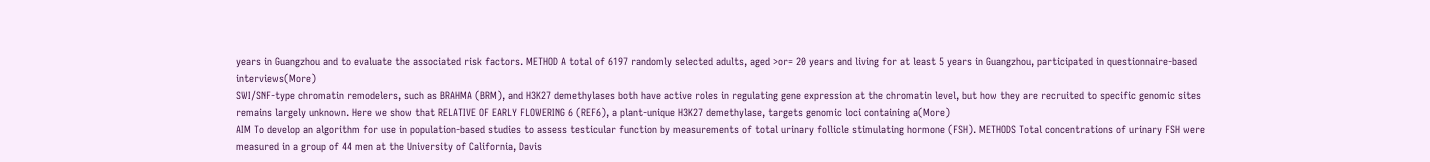years in Guangzhou and to evaluate the associated risk factors. METHOD A total of 6197 randomly selected adults, aged >or= 20 years and living for at least 5 years in Guangzhou, participated in questionnaire-based interviews(More)
SWI/SNF-type chromatin remodelers, such as BRAHMA (BRM), and H3K27 demethylases both have active roles in regulating gene expression at the chromatin level, but how they are recruited to specific genomic sites remains largely unknown. Here we show that RELATIVE OF EARLY FLOWERING 6 (REF6), a plant-unique H3K27 demethylase, targets genomic loci containing a(More)
AIM To develop an algorithm for use in population-based studies to assess testicular function by measurements of total urinary follicle stimulating hormone (FSH). METHODS Total concentrations of urinary FSH were measured in a group of 44 men at the University of California, Davis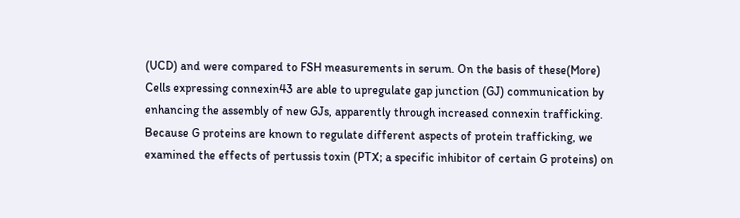(UCD) and were compared to FSH measurements in serum. On the basis of these(More)
Cells expressing connexin43 are able to upregulate gap junction (GJ) communication by enhancing the assembly of new GJs, apparently through increased connexin trafficking. Because G proteins are known to regulate different aspects of protein trafficking, we examined the effects of pertussis toxin (PTX; a specific inhibitor of certain G proteins) on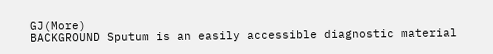GJ(More)
BACKGROUND Sputum is an easily accessible diagnostic material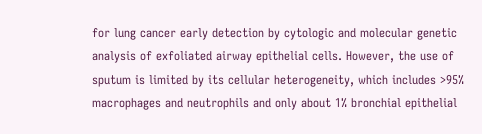for lung cancer early detection by cytologic and molecular genetic analysis of exfoliated airway epithelial cells. However, the use of sputum is limited by its cellular heterogeneity, which includes >95% macrophages and neutrophils and only about 1% bronchial epithelial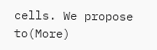cells. We propose to(More)